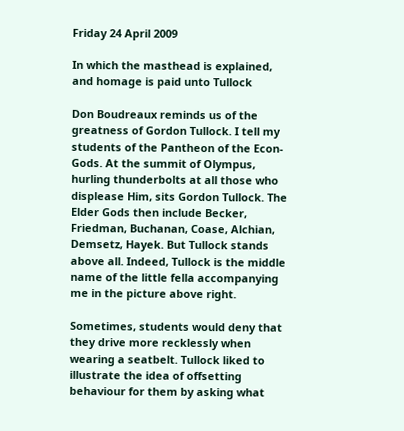Friday 24 April 2009

In which the masthead is explained, and homage is paid unto Tullock

Don Boudreaux reminds us of the greatness of Gordon Tullock. I tell my students of the Pantheon of the Econ-Gods. At the summit of Olympus, hurling thunderbolts at all those who displease Him, sits Gordon Tullock. The Elder Gods then include Becker, Friedman, Buchanan, Coase, Alchian, Demsetz, Hayek. But Tullock stands above all. Indeed, Tullock is the middle name of the little fella accompanying me in the picture above right.

Sometimes, students would deny that they drive more recklessly when wearing a seatbelt. Tullock liked to illustrate the idea of offsetting behaviour for them by asking what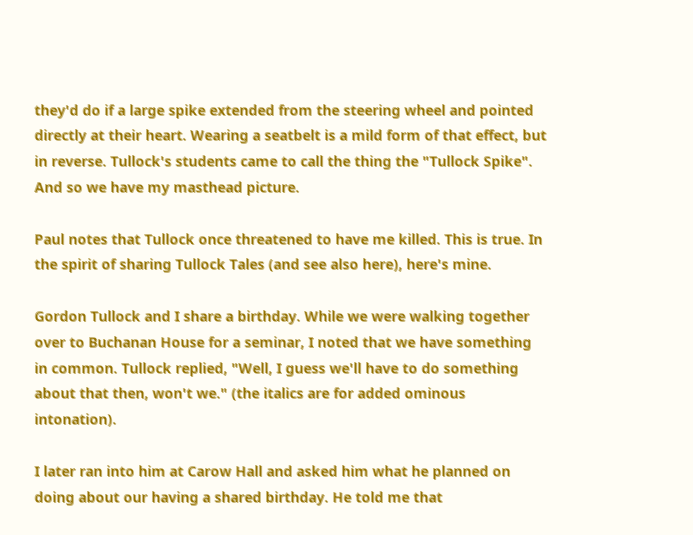they'd do if a large spike extended from the steering wheel and pointed directly at their heart. Wearing a seatbelt is a mild form of that effect, but in reverse. Tullock's students came to call the thing the "Tullock Spike". And so we have my masthead picture.

Paul notes that Tullock once threatened to have me killed. This is true. In the spirit of sharing Tullock Tales (and see also here), here's mine.

Gordon Tullock and I share a birthday. While we were walking together over to Buchanan House for a seminar, I noted that we have something in common. Tullock replied, "Well, I guess we'll have to do something about that then, won't we." (the italics are for added ominous intonation).

I later ran into him at Carow Hall and asked him what he planned on doing about our having a shared birthday. He told me that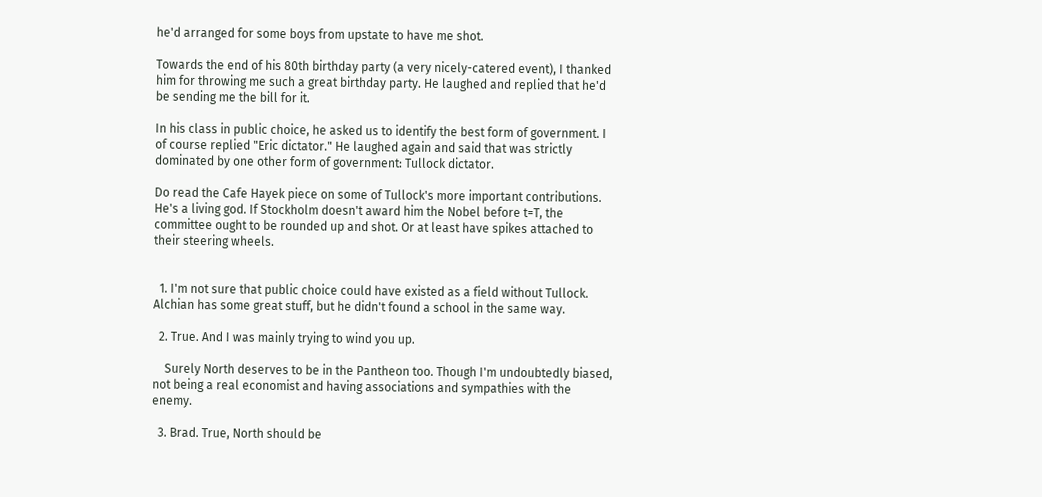he'd arranged for some boys from upstate to have me shot.

Towards the end of his 80th birthday party (a very nicely-catered event), I thanked him for throwing me such a great birthday party. He laughed and replied that he'd be sending me the bill for it.

In his class in public choice, he asked us to identify the best form of government. I of course replied "Eric dictator." He laughed again and said that was strictly dominated by one other form of government: Tullock dictator.

Do read the Cafe Hayek piece on some of Tullock's more important contributions. He's a living god. If Stockholm doesn't award him the Nobel before t=T, the committee ought to be rounded up and shot. Or at least have spikes attached to their steering wheels.


  1. I'm not sure that public choice could have existed as a field without Tullock. Alchian has some great stuff, but he didn't found a school in the same way.

  2. True. And I was mainly trying to wind you up.

    Surely North deserves to be in the Pantheon too. Though I'm undoubtedly biased, not being a real economist and having associations and sympathies with the enemy.

  3. Brad. True, North should be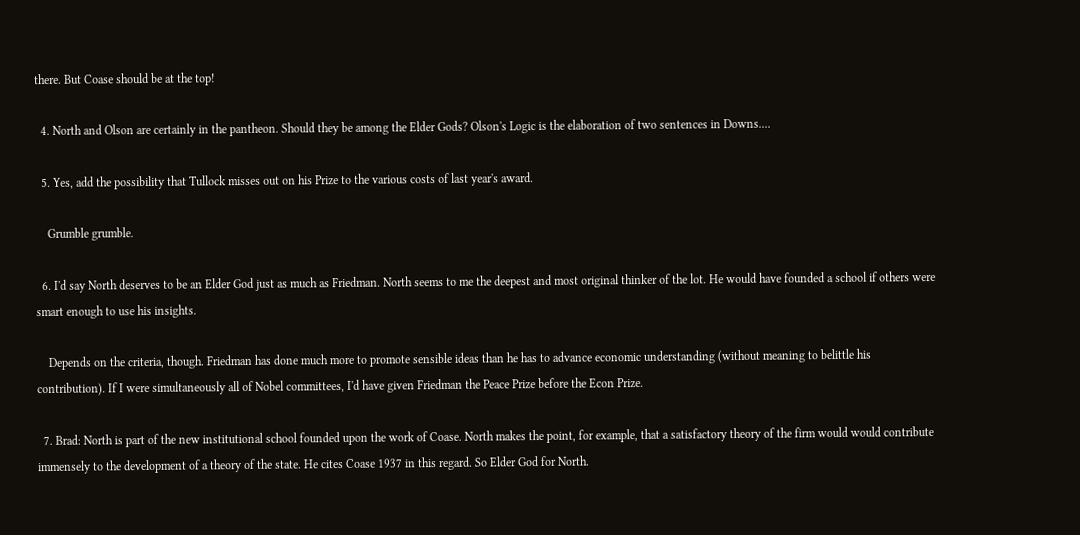there. But Coase should be at the top!

  4. North and Olson are certainly in the pantheon. Should they be among the Elder Gods? Olson's Logic is the elaboration of two sentences in Downs....

  5. Yes, add the possibility that Tullock misses out on his Prize to the various costs of last year's award.

    Grumble grumble.

  6. I'd say North deserves to be an Elder God just as much as Friedman. North seems to me the deepest and most original thinker of the lot. He would have founded a school if others were smart enough to use his insights.

    Depends on the criteria, though. Friedman has done much more to promote sensible ideas than he has to advance economic understanding (without meaning to belittle his contribution). If I were simultaneously all of Nobel committees, I'd have given Friedman the Peace Prize before the Econ Prize.

  7. Brad: North is part of the new institutional school founded upon the work of Coase. North makes the point, for example, that a satisfactory theory of the firm would would contribute immensely to the development of a theory of the state. He cites Coase 1937 in this regard. So Elder God for North.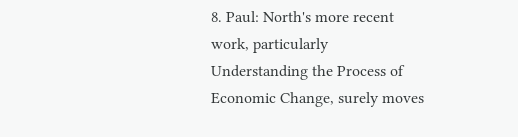8. Paul: North's more recent work, particularly Understanding the Process of Economic Change, surely moves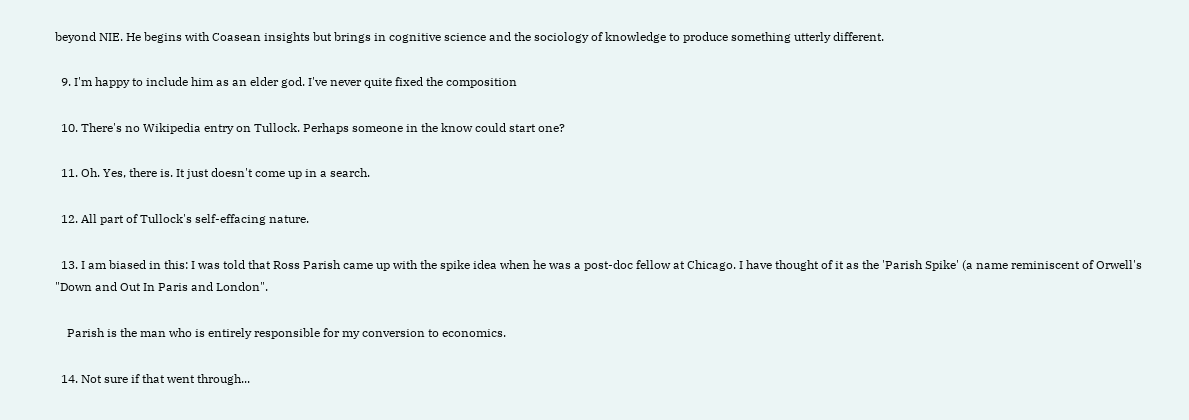beyond NIE. He begins with Coasean insights but brings in cognitive science and the sociology of knowledge to produce something utterly different.

  9. I'm happy to include him as an elder god. I've never quite fixed the composition

  10. There's no Wikipedia entry on Tullock. Perhaps someone in the know could start one?

  11. Oh. Yes, there is. It just doesn't come up in a search.

  12. All part of Tullock's self-effacing nature.

  13. I am biased in this: I was told that Ross Parish came up with the spike idea when he was a post-doc fellow at Chicago. I have thought of it as the 'Parish Spike' (a name reminiscent of Orwell's "Down and Out In Paris and London".

    Parish is the man who is entirely responsible for my conversion to economics.

  14. Not sure if that went through...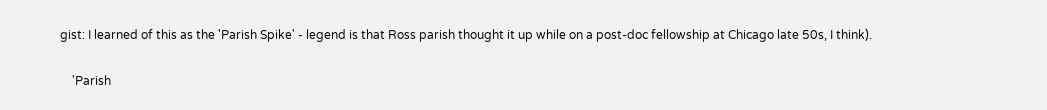gist: I learned of this as the 'Parish Spike' - legend is that Ross parish thought it up while on a post-doc fellowship at Chicago late 50s, I think).

    'Parish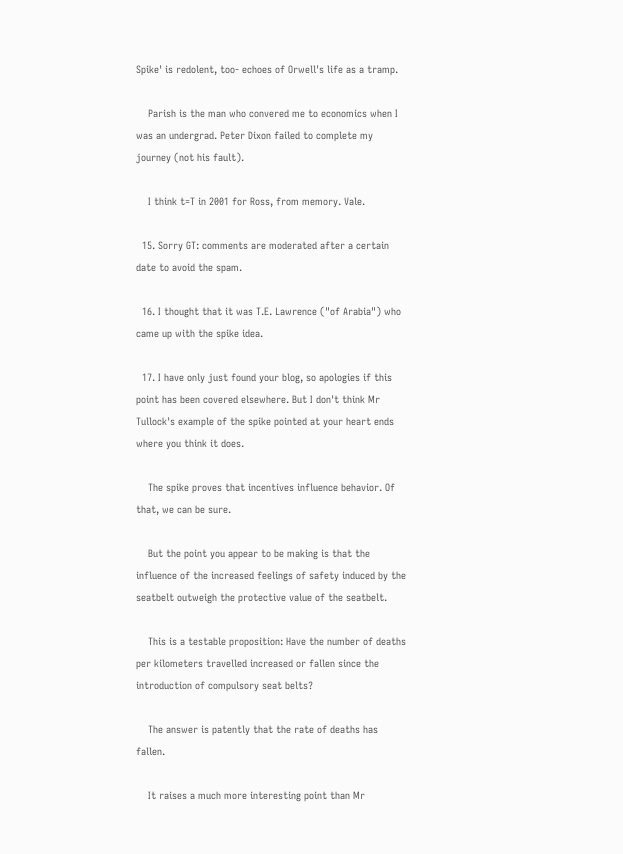Spike' is redolent, too- echoes of Orwell's life as a tramp.

    Parish is the man who convered me to economics when I was an undergrad. Peter Dixon failed to complete my journey (not his fault).

    I think t=T in 2001 for Ross, from memory. Vale.

  15. Sorry GT: comments are moderated after a certain date to avoid the spam.

  16. I thought that it was T.E. Lawrence ("of Arabia") who came up with the spike idea.

  17. I have only just found your blog, so apologies if this point has been covered elsewhere. But I don't think Mr Tullock's example of the spike pointed at your heart ends where you think it does.

    The spike proves that incentives influence behavior. Of that, we can be sure.

    But the point you appear to be making is that the influence of the increased feelings of safety induced by the seatbelt outweigh the protective value of the seatbelt.

    This is a testable proposition: Have the number of deaths per kilometers travelled increased or fallen since the introduction of compulsory seat belts?

    The answer is patently that the rate of deaths has fallen.

    It raises a much more interesting point than Mr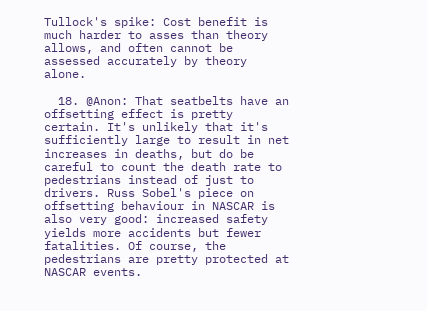Tullock's spike: Cost benefit is much harder to asses than theory allows, and often cannot be assessed accurately by theory alone.

  18. @Anon: That seatbelts have an offsetting effect is pretty certain. It's unlikely that it's sufficiently large to result in net increases in deaths, but do be careful to count the death rate to pedestrians instead of just to drivers. Russ Sobel's piece on offsetting behaviour in NASCAR is also very good: increased safety yields more accidents but fewer fatalities. Of course, the pedestrians are pretty protected at NASCAR events.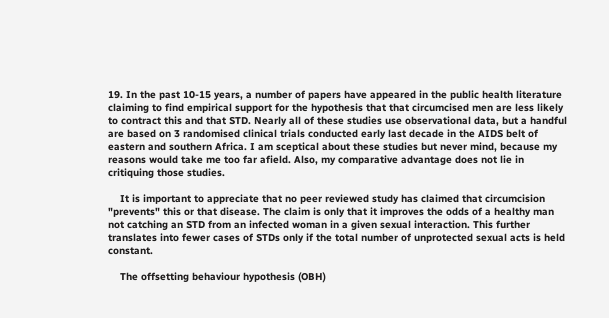19. In the past 10-15 years, a number of papers have appeared in the public health literature claiming to find empirical support for the hypothesis that that circumcised men are less likely to contract this and that STD. Nearly all of these studies use observational data, but a handful are based on 3 randomised clinical trials conducted early last decade in the AIDS belt of eastern and southern Africa. I am sceptical about these studies but never mind, because my reasons would take me too far afield. Also, my comparative advantage does not lie in critiquing those studies.

    It is important to appreciate that no peer reviewed study has claimed that circumcision "prevents" this or that disease. The claim is only that it improves the odds of a healthy man not catching an STD from an infected woman in a given sexual interaction. This further translates into fewer cases of STDs only if the total number of unprotected sexual acts is held constant.

    The offsetting behaviour hypothesis (OBH)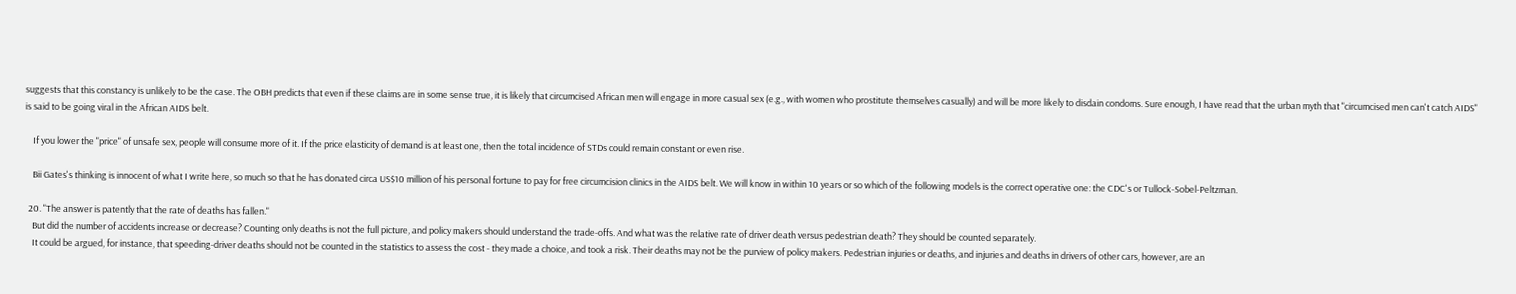suggests that this constancy is unlikely to be the case. The OBH predicts that even if these claims are in some sense true, it is likely that circumcised African men will engage in more casual sex (e.g., with women who prostitute themselves casually) and will be more likely to disdain condoms. Sure enough, I have read that the urban myth that "circumcised men can't catch AIDS" is said to be going viral in the African AIDS belt.

    If you lower the "price" of unsafe sex, people will consume more of it. If the price elasticity of demand is at least one, then the total incidence of STDs could remain constant or even rise.

    Bii Gates's thinking is innocent of what I write here, so much so that he has donated circa US$10 million of his personal fortune to pay for free circumcision clinics in the AIDS belt. We will know in within 10 years or so which of the following models is the correct operative one: the CDC's or Tullock-Sobel-Peltzman.

  20. "The answer is patently that the rate of deaths has fallen."
    But did the number of accidents increase or decrease? Counting only deaths is not the full picture, and policy makers should understand the trade-offs. And what was the relative rate of driver death versus pedestrian death? They should be counted separately.
    It could be argued, for instance, that speeding-driver deaths should not be counted in the statistics to assess the cost - they made a choice, and took a risk. Their deaths may not be the purview of policy makers. Pedestrian injuries or deaths, and injuries and deaths in drivers of other cars, however, are an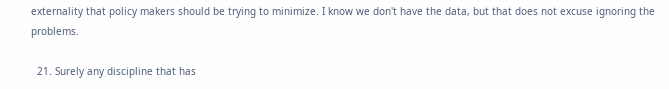externality that policy makers should be trying to minimize. I know we don't have the data, but that does not excuse ignoring the problems.

  21. Surely any discipline that has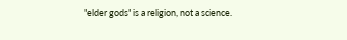"elder gods" is a religion, not a science.